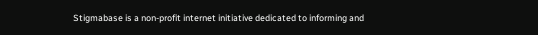Stigmabase is a non-profit internet initiative dedicated to informing and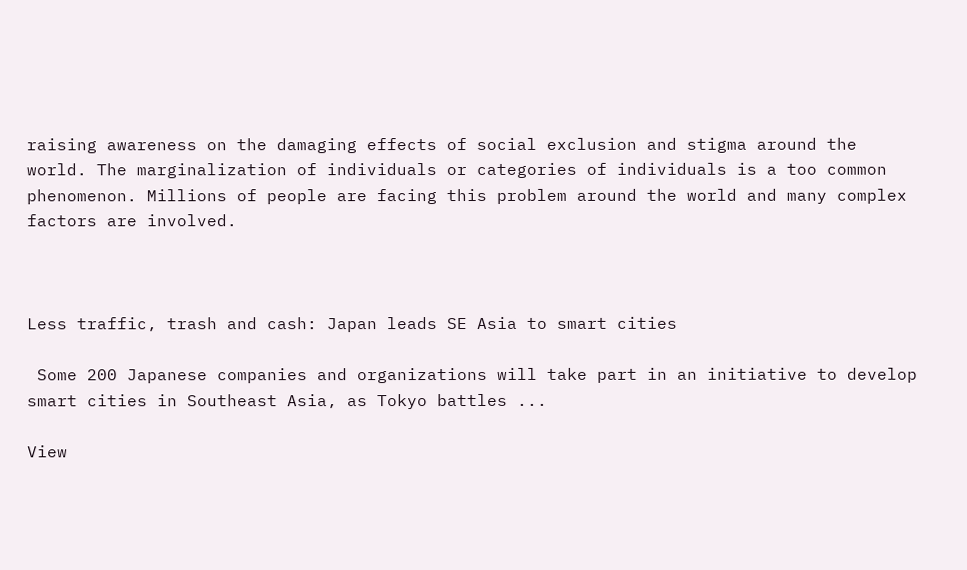raising awareness on the damaging effects of social exclusion and stigma around the world. The marginalization of individuals or categories of individuals is a too common phenomenon. Millions of people are facing this problem around the world and many complex factors are involved.



Less traffic, trash and cash: Japan leads SE Asia to smart cities

 Some 200 Japanese companies and organizations will take part in an initiative to develop smart cities in Southeast Asia, as Tokyo battles ...

View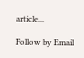article...

Follow by Email